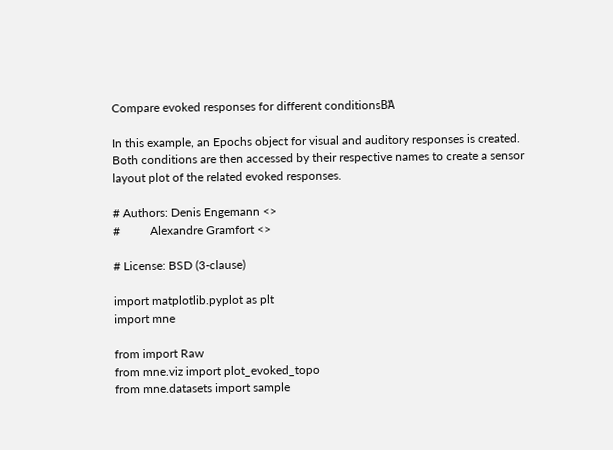Compare evoked responses for different conditionsΒΆ

In this example, an Epochs object for visual and auditory responses is created. Both conditions are then accessed by their respective names to create a sensor layout plot of the related evoked responses.

# Authors: Denis Engemann <>
#          Alexandre Gramfort <>

# License: BSD (3-clause)

import matplotlib.pyplot as plt
import mne

from import Raw
from mne.viz import plot_evoked_topo
from mne.datasets import sample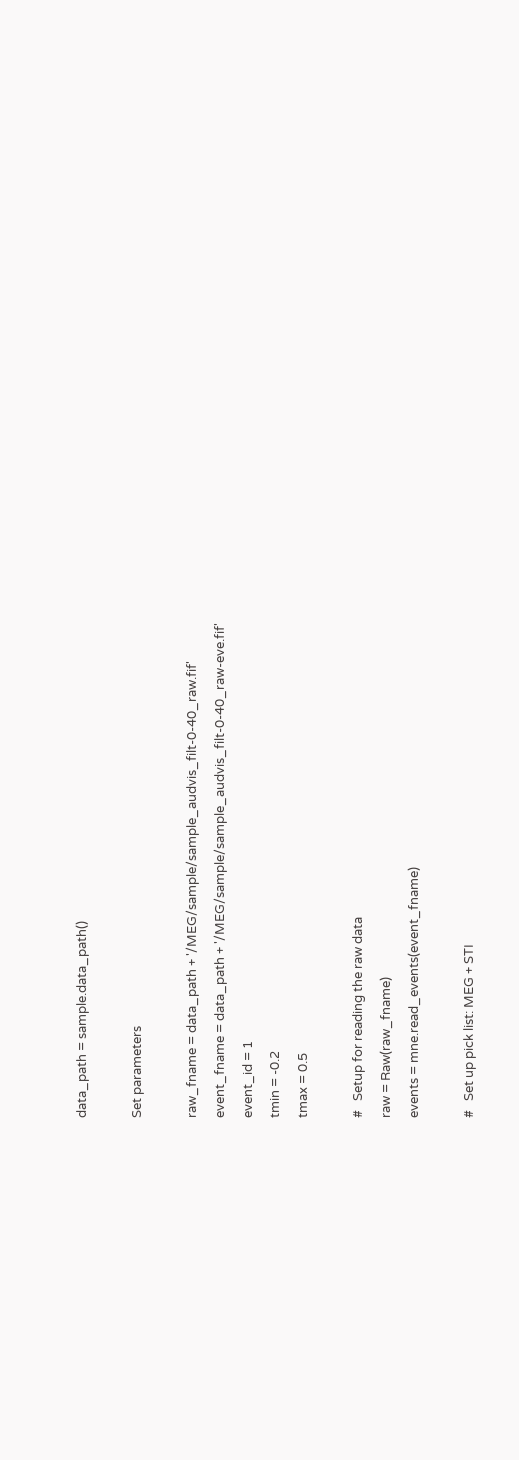data_path = sample.data_path()

Set parameters

raw_fname = data_path + '/MEG/sample/sample_audvis_filt-0-40_raw.fif'
event_fname = data_path + '/MEG/sample/sample_audvis_filt-0-40_raw-eve.fif'
event_id = 1
tmin = -0.2
tmax = 0.5

#   Setup for reading the raw data
raw = Raw(raw_fname)
events = mne.read_events(event_fname)

#   Set up pick list: MEG + STI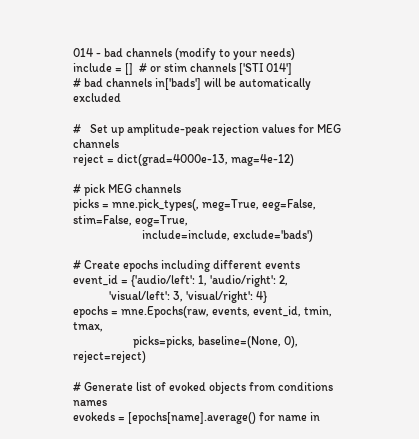014 - bad channels (modify to your needs)
include = []  # or stim channels ['STI 014']
# bad channels in['bads'] will be automatically excluded

#   Set up amplitude-peak rejection values for MEG channels
reject = dict(grad=4000e-13, mag=4e-12)

# pick MEG channels
picks = mne.pick_types(, meg=True, eeg=False, stim=False, eog=True,
                       include=include, exclude='bads')

# Create epochs including different events
event_id = {'audio/left': 1, 'audio/right': 2,
            'visual/left': 3, 'visual/right': 4}
epochs = mne.Epochs(raw, events, event_id, tmin, tmax,
                    picks=picks, baseline=(None, 0), reject=reject)

# Generate list of evoked objects from conditions names
evokeds = [epochs[name].average() for name in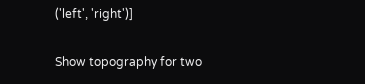('left', 'right')]

Show topography for two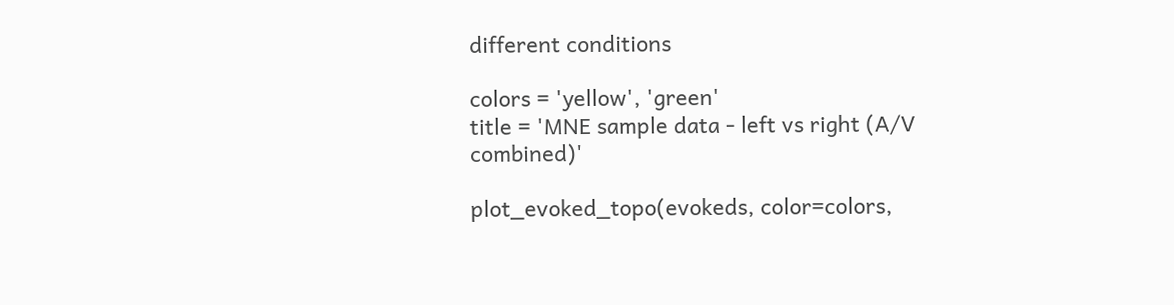different conditions

colors = 'yellow', 'green'
title = 'MNE sample data - left vs right (A/V combined)'

plot_evoked_topo(evokeds, color=colors,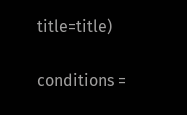title=title)

conditions =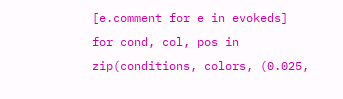[e.comment for e in evokeds]
for cond, col, pos in zip(conditions, colors, (0.025,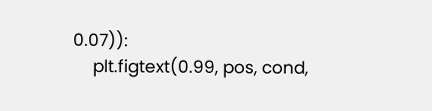0.07)):
    plt.figtext(0.99, pos, cond,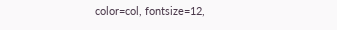color=col, fontsize=12,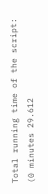Total running time of the script: (0 minutes 29.612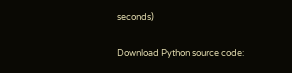seconds)

Download Python source code: